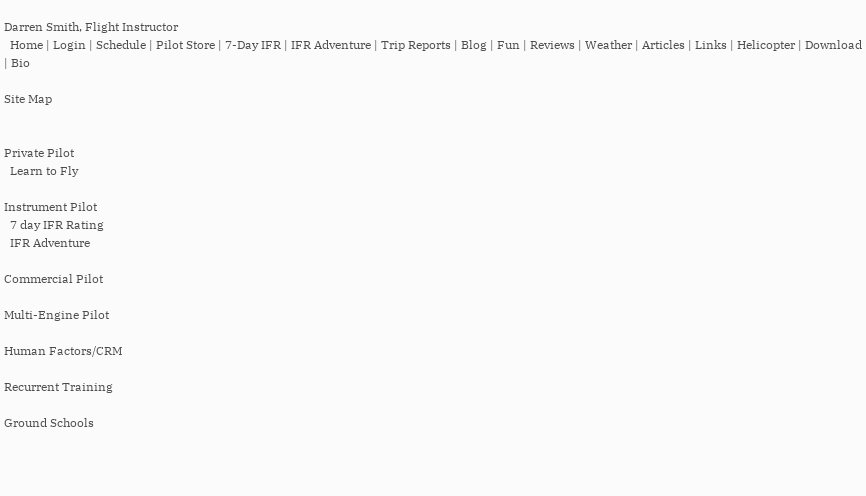Darren Smith, Flight Instructor
  Home | Login | Schedule | Pilot Store | 7-Day IFR | IFR Adventure | Trip Reports | Blog | Fun | Reviews | Weather | Articles | Links | Helicopter | Download | Bio

Site Map


Private Pilot
  Learn to Fly

Instrument Pilot
  7 day IFR Rating
  IFR Adventure

Commercial Pilot

Multi-Engine Pilot

Human Factors/CRM

Recurrent Training

Ground Schools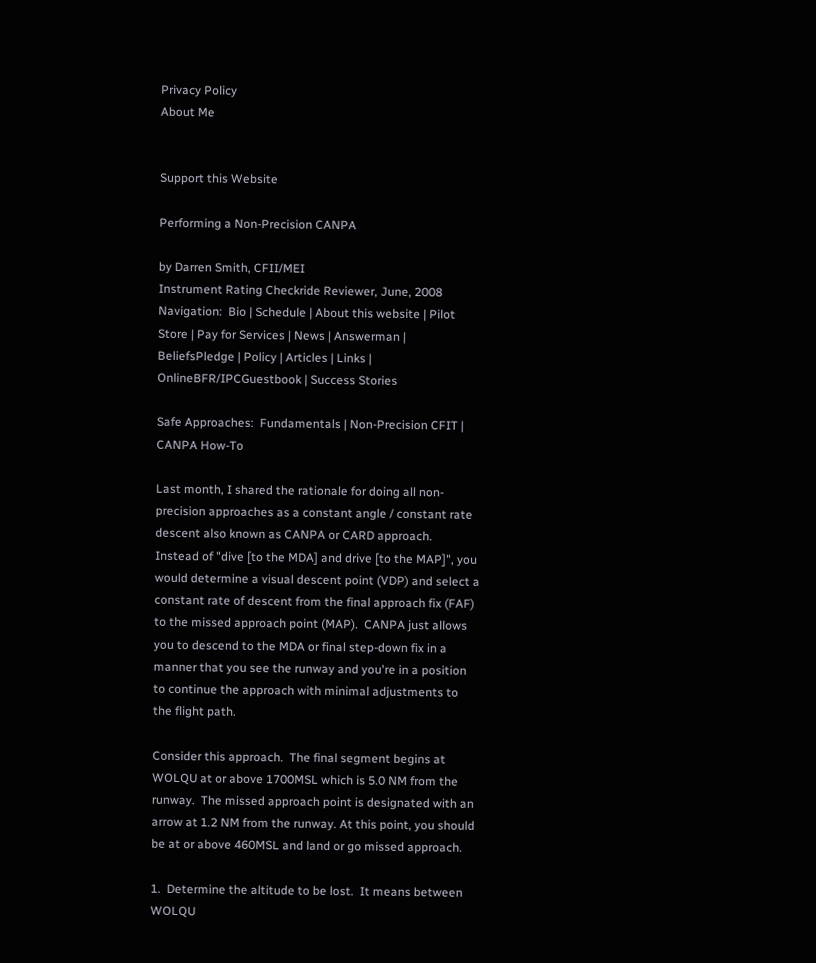Privacy Policy
About Me


Support this Website

Performing a Non-Precision CANPA

by Darren Smith, CFII/MEI
Instrument Rating Checkride Reviewer, June, 2008
Navigation:  Bio | Schedule | About this website | Pilot Store | Pay for Services | News | Answerman | BeliefsPledge | Policy | Articles | Links | OnlineBFR/IPCGuestbook | Success Stories

Safe Approaches:  Fundamentals | Non-Precision CFIT | CANPA How-To

Last month, I shared the rationale for doing all non-precision approaches as a constant angle / constant rate descent also known as CANPA or CARD approach.  Instead of "dive [to the MDA] and drive [to the MAP]", you would determine a visual descent point (VDP) and select a constant rate of descent from the final approach fix (FAF) to the missed approach point (MAP).  CANPA just allows you to descend to the MDA or final step-down fix in a manner that you see the runway and you're in a position to continue the approach with minimal adjustments to the flight path.

Consider this approach.  The final segment begins at WOLQU at or above 1700MSL which is 5.0 NM from the runway.  The missed approach point is designated with an arrow at 1.2 NM from the runway. At this point, you should be at or above 460MSL and land or go missed approach.

1.  Determine the altitude to be lost.  It means between WOLQU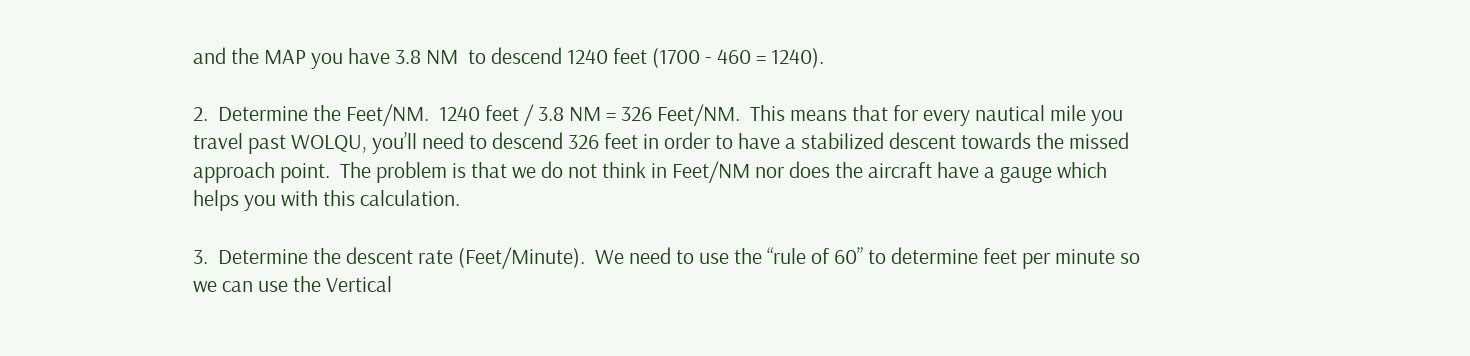and the MAP you have 3.8 NM  to descend 1240 feet (1700 - 460 = 1240).

2.  Determine the Feet/NM.  1240 feet / 3.8 NM = 326 Feet/NM.  This means that for every nautical mile you travel past WOLQU, you’ll need to descend 326 feet in order to have a stabilized descent towards the missed approach point.  The problem is that we do not think in Feet/NM nor does the aircraft have a gauge which helps you with this calculation.

3.  Determine the descent rate (Feet/Minute).  We need to use the “rule of 60” to determine feet per minute so we can use the Vertical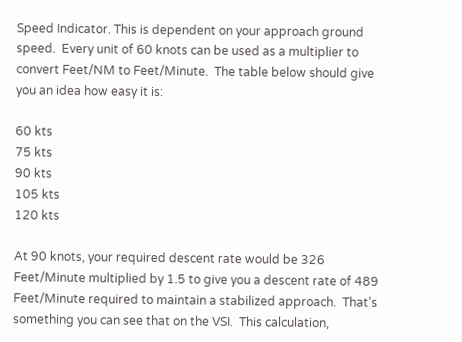Speed Indicator. This is dependent on your approach ground speed.  Every unit of 60 knots can be used as a multiplier to convert Feet/NM to Feet/Minute.  The table below should give you an idea how easy it is:

60 kts
75 kts
90 kts
105 kts
120 kts

At 90 knots, your required descent rate would be 326 Feet/Minute multiplied by 1.5 to give you a descent rate of 489 Feet/Minute required to maintain a stabilized approach.  That’s something you can see that on the VSI.  This calculation,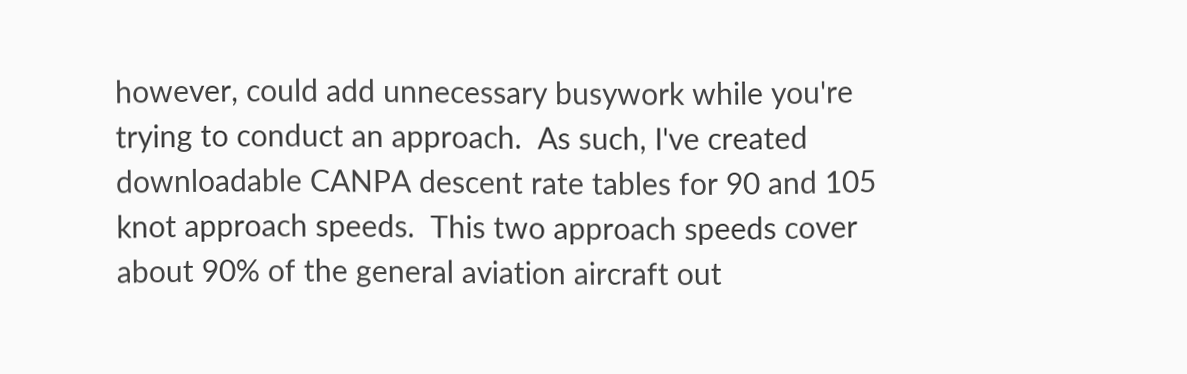however, could add unnecessary busywork while you're trying to conduct an approach.  As such, I've created downloadable CANPA descent rate tables for 90 and 105 knot approach speeds.  This two approach speeds cover about 90% of the general aviation aircraft out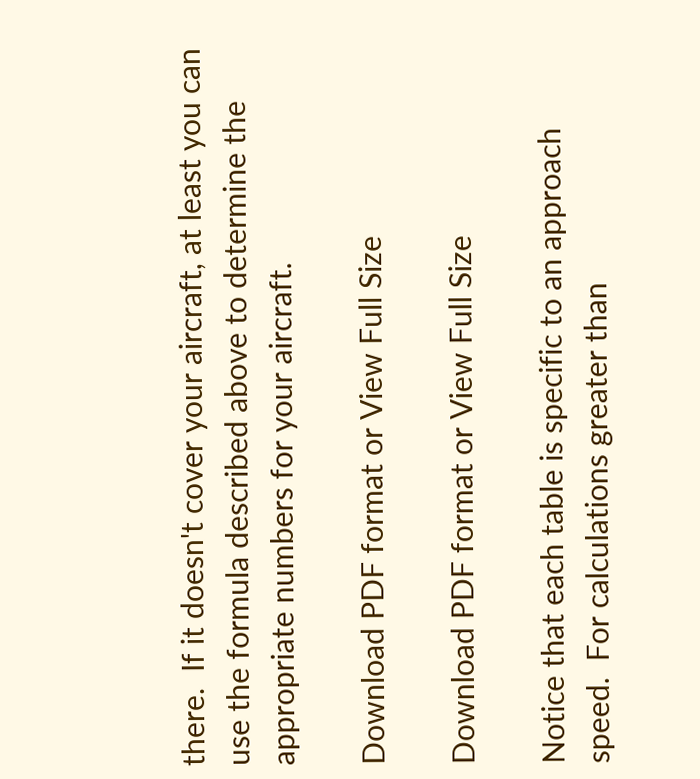there.  If it doesn't cover your aircraft, at least you can use the formula described above to determine the appropriate numbers for your aircraft.

Download PDF format or View Full Size

Download PDF format or View Full Size

Notice that each table is specific to an approach speed.  For calculations greater than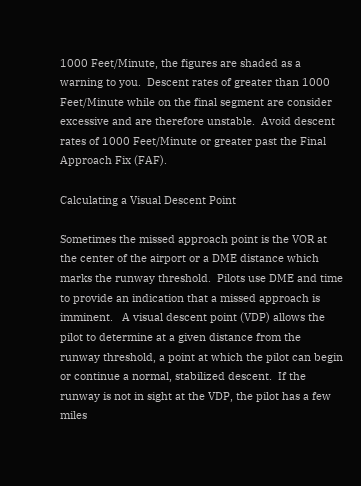1000 Feet/Minute, the figures are shaded as a warning to you.  Descent rates of greater than 1000 Feet/Minute while on the final segment are consider excessive and are therefore unstable.  Avoid descent rates of 1000 Feet/Minute or greater past the Final Approach Fix (FAF).

Calculating a Visual Descent Point

Sometimes the missed approach point is the VOR at the center of the airport or a DME distance which marks the runway threshold.  Pilots use DME and time to provide an indication that a missed approach is imminent.   A visual descent point (VDP) allows the pilot to determine at a given distance from the runway threshold, a point at which the pilot can begin or continue a normal, stabilized descent.  If the runway is not in sight at the VDP, the pilot has a few miles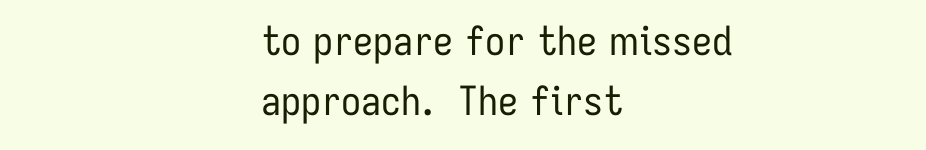to prepare for the missed approach.  The first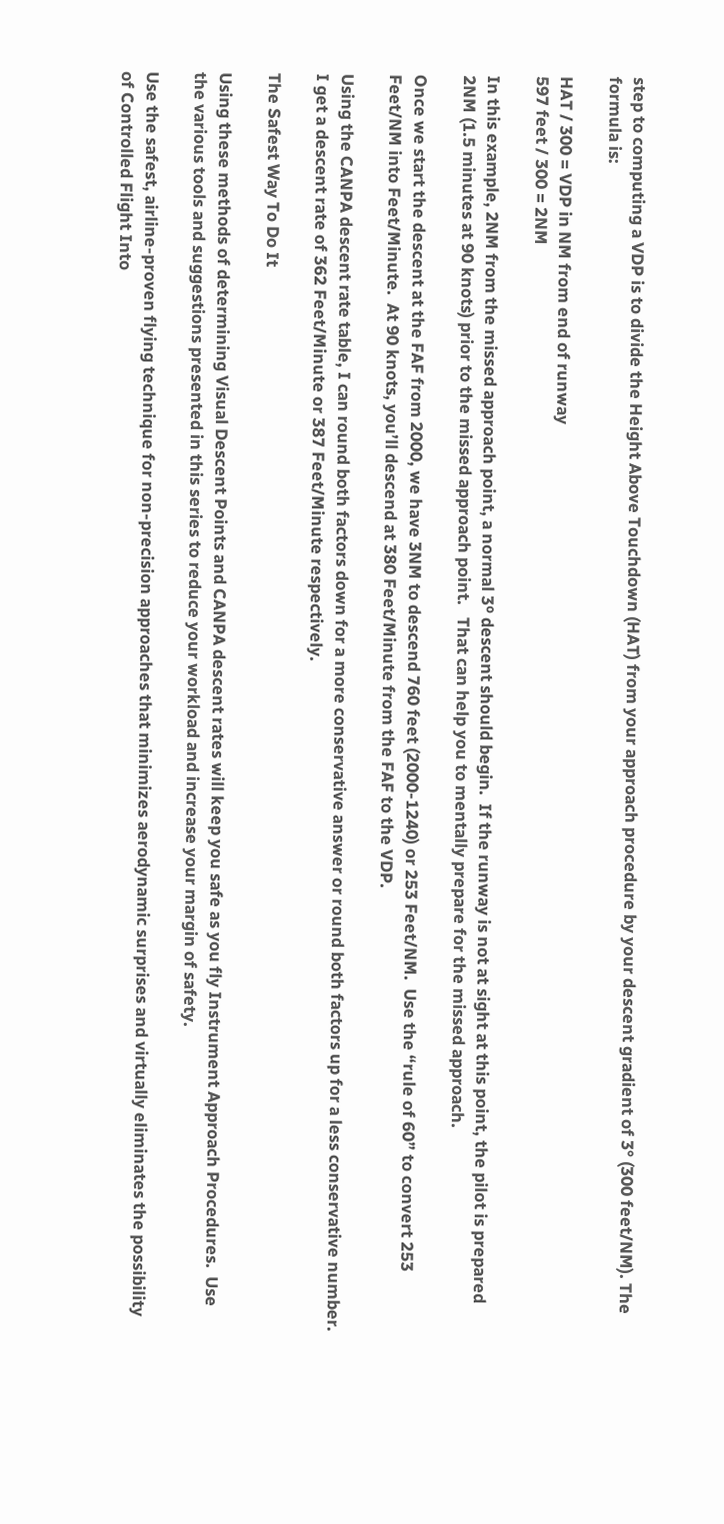step to computing a VDP is to divide the Height Above Touchdown (HAT) from your approach procedure by your descent gradient of 3° (300 feet/NM). The formula is:

HAT / 300 = VDP in NM from end of runway
597 feet / 300 = 2NM

In this example, 2NM from the missed approach point, a normal 3º descent should begin.  If the runway is not at sight at this point, the pilot is prepared 2NM (1.5 minutes at 90 knots) prior to the missed approach point.   That can help you to mentally prepare for the missed approach.

Once we start the descent at the FAF from 2000, we have 3NM to descend 760 feet (2000-1240) or 253 Feet/NM.  Use the “rule of 60” to convert 253 Feet/NM into Feet/Minute.  At 90 knots, you’ll descend at 380 Feet/Minute from the FAF to the VDP.

Using the CANPA descent rate table, I can round both factors down for a more conservative answer or round both factors up for a less conservative number.  I get a descent rate of 362 Feet/Minute or 387 Feet/Minute respectively.

The Safest Way To Do It

Using these methods of determining Visual Descent Points and CANPA descent rates will keep you safe as you fly Instrument Approach Procedures.  Use the various tools and suggestions presented in this series to reduce your workload and increase your margin of safety.

Use the safest, airline-proven flying technique for non-precision approaches that minimizes aerodynamic surprises and virtually eliminates the possibility of Controlled Flight Into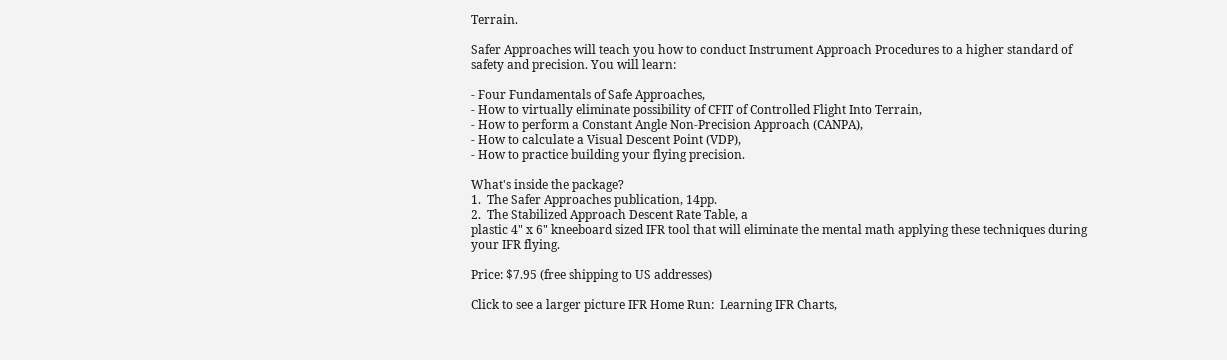Terrain.

Safer Approaches will teach you how to conduct Instrument Approach Procedures to a higher standard of safety and precision. You will learn:

- Four Fundamentals of Safe Approaches,
- How to virtually eliminate possibility of CFIT of Controlled Flight Into Terrain,
- How to perform a Constant Angle Non-Precision Approach (CANPA),
- How to calculate a Visual Descent Point (VDP),
- How to practice building your flying precision.

What's inside the package?
1.  The Safer Approaches publication, 14pp.
2.  The Stabilized Approach Descent Rate Table, a
plastic 4" x 6" kneeboard sized IFR tool that will eliminate the mental math applying these techniques during your IFR flying.

Price: $7.95 (free shipping to US addresses)

Click to see a larger picture IFR Home Run:  Learning IFR Charts,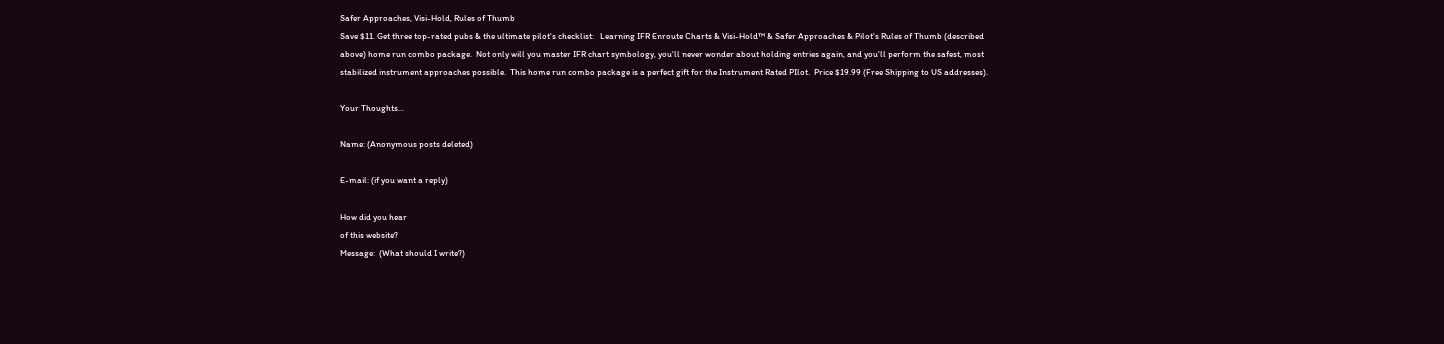Safer Approaches, Visi-Hold, Rules of Thumb
Save $11. Get three top-rated pubs & the ultimate pilot's checklist:   Learning IFR Enroute Charts & Visi-Hold™ & Safer Approaches & Pilot's Rules of Thumb (described above) home run combo package.  Not only will you master IFR chart symbology, you'll never wonder about holding entries again, and you'll perform the safest, most stabilized instrument approaches possible.  This home run combo package is a perfect gift for the Instrument Rated PIlot.  Price $19.99 (Free Shipping to US addresses).

Your Thoughts...

Name: (Anonymous posts deleted)

E-mail: (if you want a reply)

How did you hear
of this website?
Message:  (What should I write?)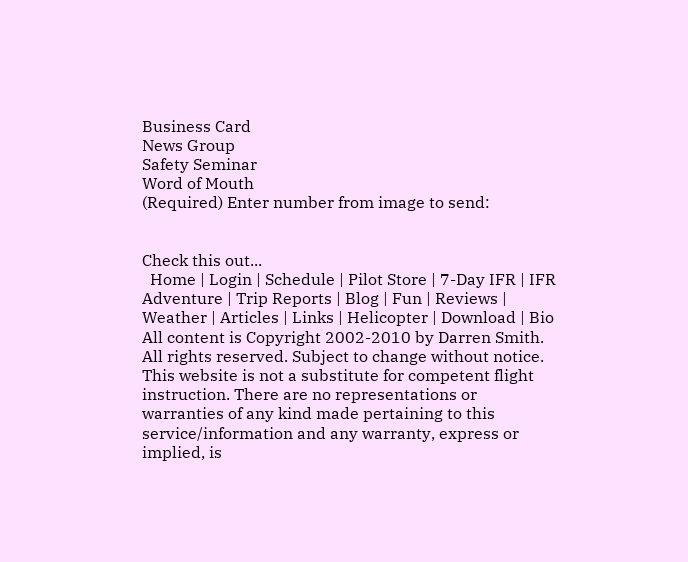Business Card
News Group
Safety Seminar
Word of Mouth
(Required) Enter number from image to send:


Check this out...
  Home | Login | Schedule | Pilot Store | 7-Day IFR | IFR Adventure | Trip Reports | Blog | Fun | Reviews | Weather | Articles | Links | Helicopter | Download | Bio
All content is Copyright 2002-2010 by Darren Smith. All rights reserved. Subject to change without notice. This website is not a substitute for competent flight instruction. There are no representations or warranties of any kind made pertaining to this service/information and any warranty, express or implied, is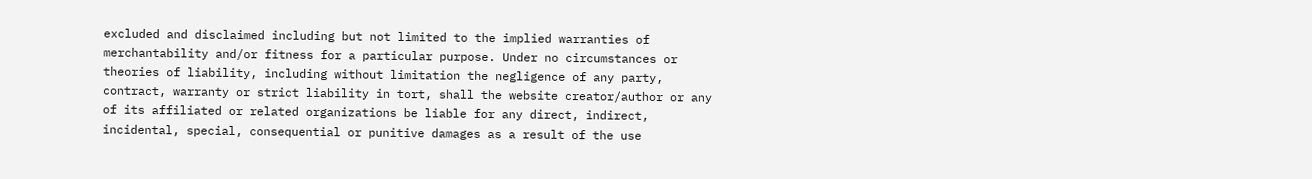excluded and disclaimed including but not limited to the implied warranties of merchantability and/or fitness for a particular purpose. Under no circumstances or theories of liability, including without limitation the negligence of any party, contract, warranty or strict liability in tort, shall the website creator/author or any of its affiliated or related organizations be liable for any direct, indirect, incidental, special, consequential or punitive damages as a result of the use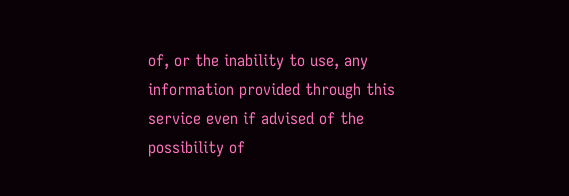of, or the inability to use, any information provided through this service even if advised of the possibility of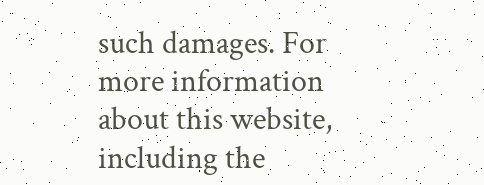such damages. For more information about this website, including the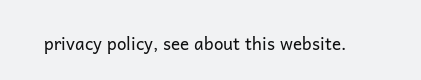privacy policy, see about this website.